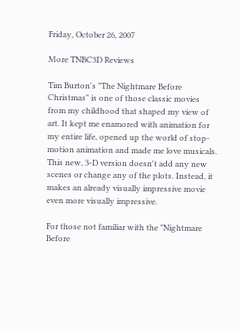Friday, October 26, 2007

More TNBC3D Reviews

Tim Burton's "The Nightmare Before Christmas" is one of those classic movies from my childhood that shaped my view of art. It kept me enamored with animation for my entire life, opened up the world of stop-motion animation and made me love musicals. This new, 3-D version doesn't add any new scenes or change any of the plots. Instead, it makes an already visually impressive movie even more visually impressive.

For those not familiar with the "Nightmare Before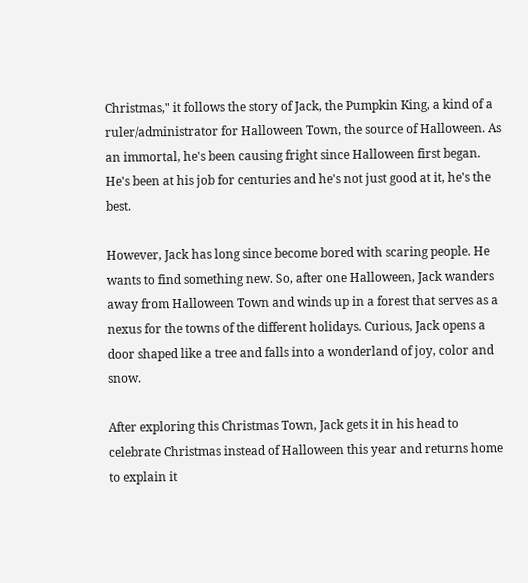Christmas," it follows the story of Jack, the Pumpkin King, a kind of a ruler/administrator for Halloween Town, the source of Halloween. As an immortal, he's been causing fright since Halloween first began. He's been at his job for centuries and he's not just good at it, he's the best.

However, Jack has long since become bored with scaring people. He wants to find something new. So, after one Halloween, Jack wanders away from Halloween Town and winds up in a forest that serves as a nexus for the towns of the different holidays. Curious, Jack opens a door shaped like a tree and falls into a wonderland of joy, color and snow.

After exploring this Christmas Town, Jack gets it in his head to celebrate Christmas instead of Halloween this year and returns home to explain it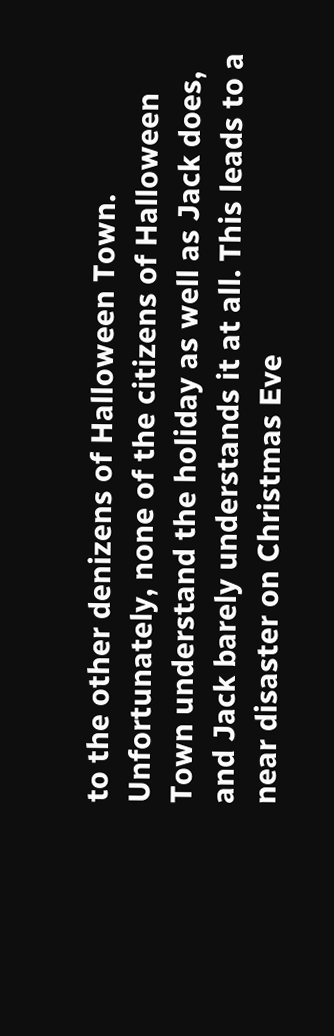to the other denizens of Halloween Town. Unfortunately, none of the citizens of Halloween Town understand the holiday as well as Jack does, and Jack barely understands it at all. This leads to a near disaster on Christmas Eve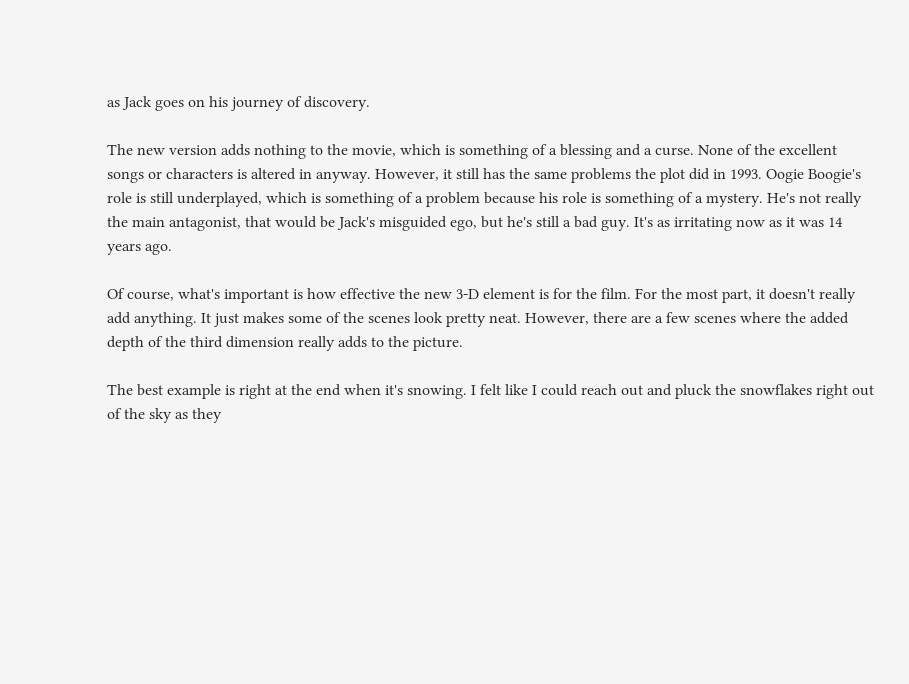as Jack goes on his journey of discovery.

The new version adds nothing to the movie, which is something of a blessing and a curse. None of the excellent songs or characters is altered in anyway. However, it still has the same problems the plot did in 1993. Oogie Boogie's role is still underplayed, which is something of a problem because his role is something of a mystery. He's not really the main antagonist, that would be Jack's misguided ego, but he's still a bad guy. It's as irritating now as it was 14 years ago.

Of course, what's important is how effective the new 3-D element is for the film. For the most part, it doesn't really add anything. It just makes some of the scenes look pretty neat. However, there are a few scenes where the added depth of the third dimension really adds to the picture.

The best example is right at the end when it's snowing. I felt like I could reach out and pluck the snowflakes right out of the sky as they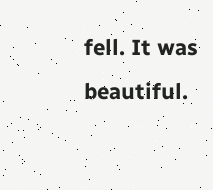fell. It was beautiful.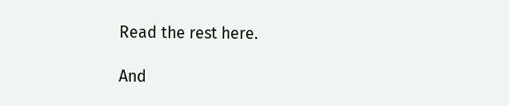Read the rest here.

And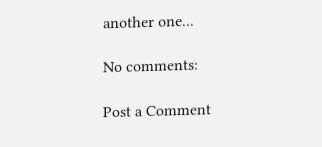another one...

No comments:

Post a Comment